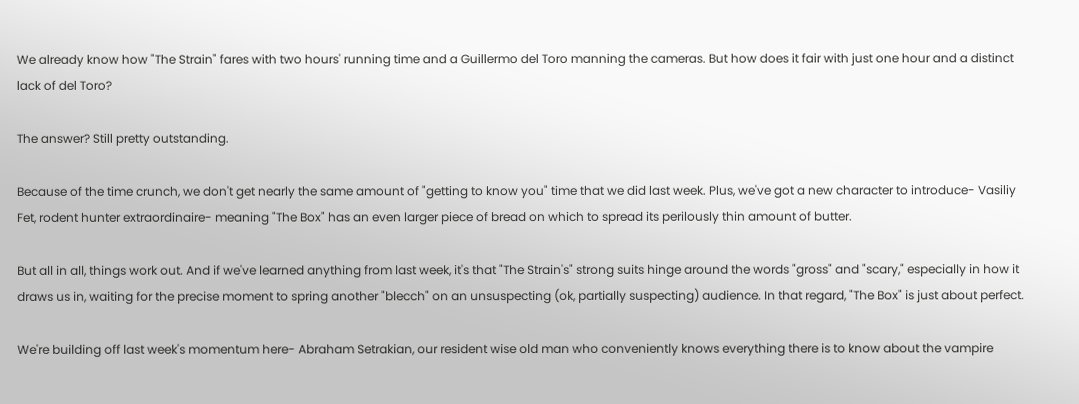We already know how "The Strain" fares with two hours' running time and a Guillermo del Toro manning the cameras. But how does it fair with just one hour and a distinct lack of del Toro?

The answer? Still pretty outstanding.

Because of the time crunch, we don't get nearly the same amount of "getting to know you" time that we did last week. Plus, we've got a new character to introduce- Vasiliy Fet, rodent hunter extraordinaire- meaning "The Box" has an even larger piece of bread on which to spread its perilously thin amount of butter.

But all in all, things work out. And if we've learned anything from last week, it's that "The Strain's" strong suits hinge around the words "gross" and "scary," especially in how it draws us in, waiting for the precise moment to spring another "blecch" on an unsuspecting (ok, partially suspecting) audience. In that regard, "The Box" is just about perfect.

We're building off last week's momentum here- Abraham Setrakian, our resident wise old man who conveniently knows everything there is to know about the vampire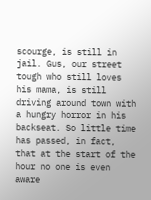scourge, is still in jail. Gus, our street tough who still loves his mama, is still driving around town with a hungry horror in his backseat. So little time has passed, in fact, that at the start of the hour no one is even aware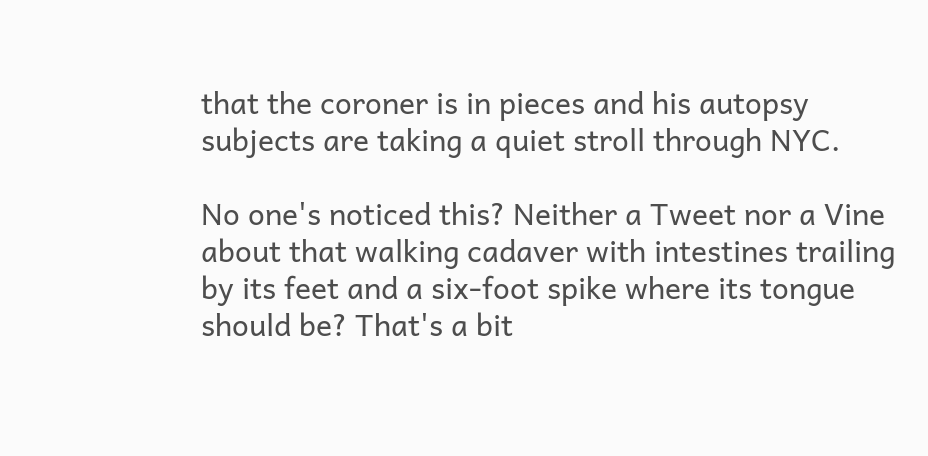that the coroner is in pieces and his autopsy subjects are taking a quiet stroll through NYC.

No one's noticed this? Neither a Tweet nor a Vine about that walking cadaver with intestines trailing by its feet and a six-foot spike where its tongue should be? That's a bit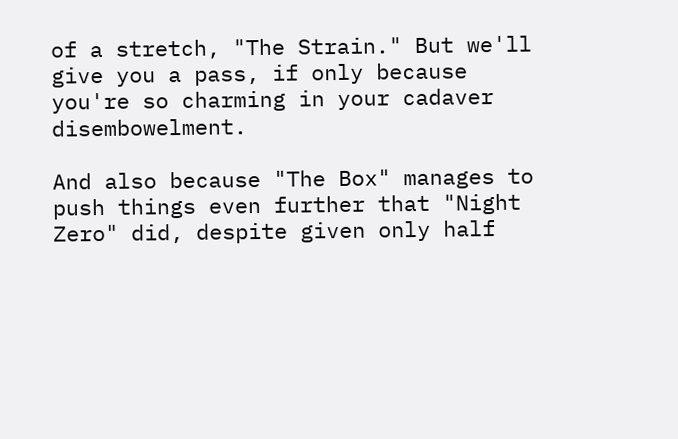of a stretch, "The Strain." But we'll give you a pass, if only because you're so charming in your cadaver disembowelment.

And also because "The Box" manages to push things even further that "Night Zero" did, despite given only half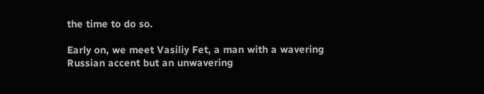the time to do so.

Early on, we meet Vasiliy Fet, a man with a wavering Russian accent but an unwavering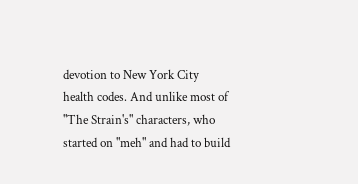devotion to New York City health codes. And unlike most of "The Strain's" characters, who started on "meh" and had to build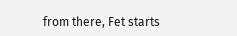from there, Fet starts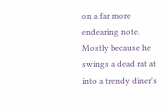on a far more endearing note. Mostly because he swings a dead rat at into a trendy diner's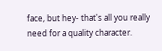face, but hey- that's all you really need for a quality character.